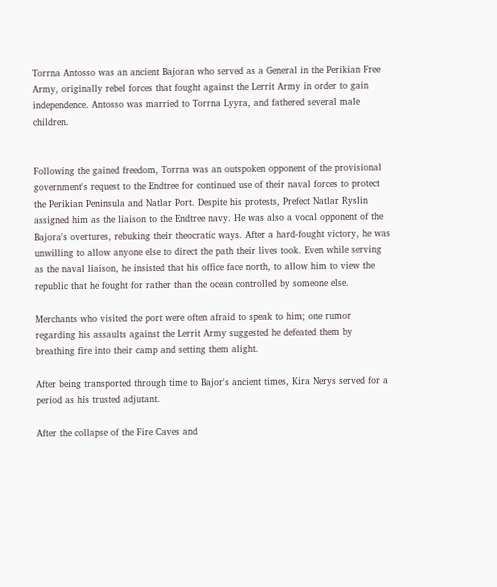Torrna Antosso was an ancient Bajoran who served as a General in the Perikian Free Army, originally rebel forces that fought against the Lerrit Army in order to gain independence. Antosso was married to Torrna Lyyra, and fathered several male children.


Following the gained freedom, Torrna was an outspoken opponent of the provisional government's request to the Endtree for continued use of their naval forces to protect the Perikian Peninsula and Natlar Port. Despite his protests, Prefect Natlar Ryslin assigned him as the liaison to the Endtree navy. He was also a vocal opponent of the Bajora's overtures, rebuking their theocratic ways. After a hard-fought victory, he was unwilling to allow anyone else to direct the path their lives took. Even while serving as the naval liaison, he insisted that his office face north, to allow him to view the republic that he fought for rather than the ocean controlled by someone else.

Merchants who visited the port were often afraid to speak to him; one rumor regarding his assaults against the Lerrit Army suggested he defeated them by breathing fire into their camp and setting them alight.

After being transported through time to Bajor's ancient times, Kira Nerys served for a period as his trusted adjutant.

After the collapse of the Fire Caves and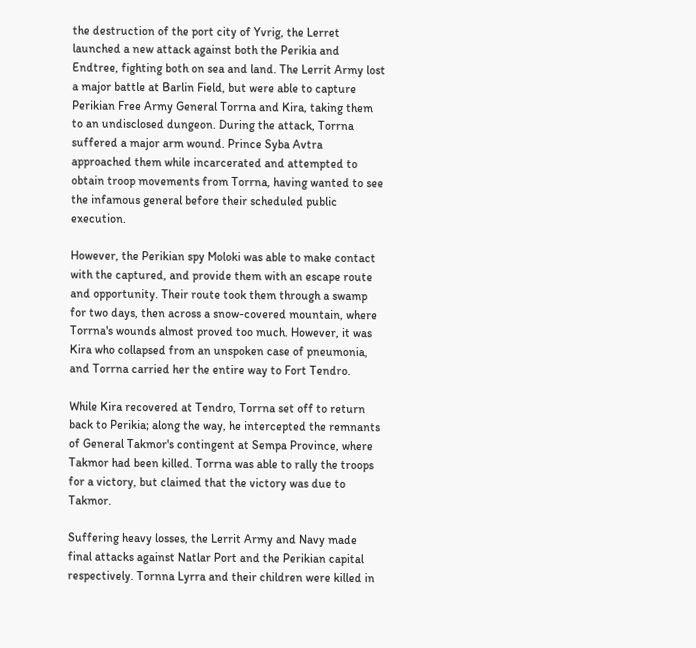the destruction of the port city of Yvrig, the Lerret launched a new attack against both the Perikia and Endtree, fighting both on sea and land. The Lerrit Army lost a major battle at Barlin Field, but were able to capture Perikian Free Army General Torrna and Kira, taking them to an undisclosed dungeon. During the attack, Torrna suffered a major arm wound. Prince Syba Avtra approached them while incarcerated and attempted to obtain troop movements from Torrna, having wanted to see the infamous general before their scheduled public execution.

However, the Perikian spy Moloki was able to make contact with the captured, and provide them with an escape route and opportunity. Their route took them through a swamp for two days, then across a snow-covered mountain, where Torrna's wounds almost proved too much. However, it was Kira who collapsed from an unspoken case of pneumonia, and Torrna carried her the entire way to Fort Tendro.

While Kira recovered at Tendro, Torrna set off to return back to Perikia; along the way, he intercepted the remnants of General Takmor's contingent at Sempa Province, where Takmor had been killed. Torrna was able to rally the troops for a victory, but claimed that the victory was due to Takmor.

Suffering heavy losses, the Lerrit Army and Navy made final attacks against Natlar Port and the Perikian capital respectively. Tornna Lyrra and their children were killed in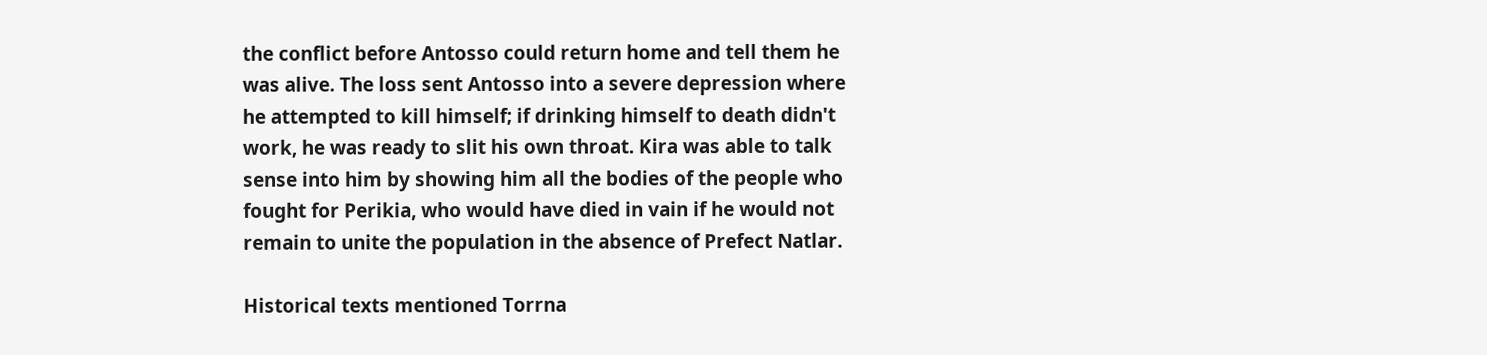the conflict before Antosso could return home and tell them he was alive. The loss sent Antosso into a severe depression where he attempted to kill himself; if drinking himself to death didn't work, he was ready to slit his own throat. Kira was able to talk sense into him by showing him all the bodies of the people who fought for Perikia, who would have died in vain if he would not remain to unite the population in the absence of Prefect Natlar.

Historical texts mentioned Torrna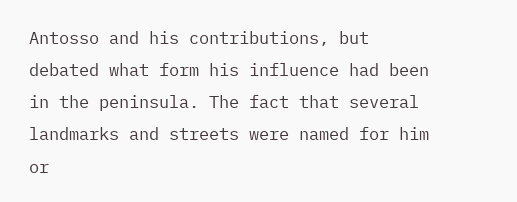Antosso and his contributions, but debated what form his influence had been in the peninsula. The fact that several landmarks and streets were named for him or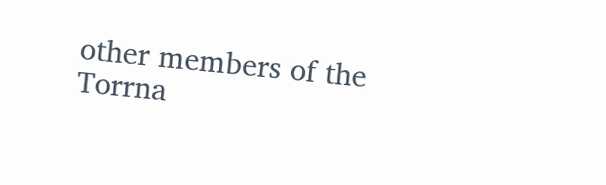other members of the Torrna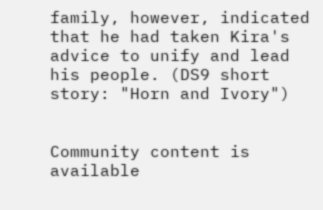family, however, indicated that he had taken Kira's advice to unify and lead his people. (DS9 short story: "Horn and Ivory")


Community content is available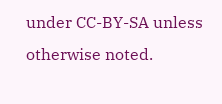under CC-BY-SA unless otherwise noted.